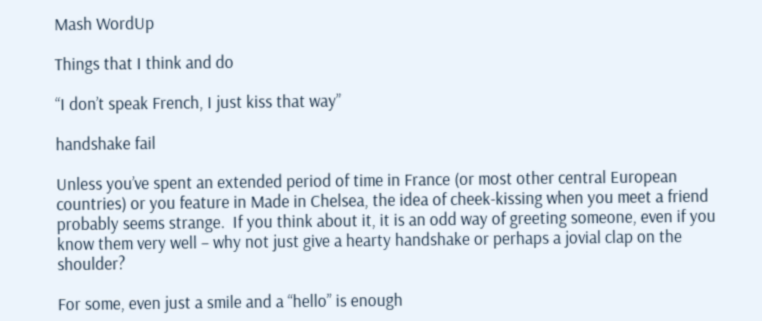Mash WordUp

Things that I think and do

“I don’t speak French, I just kiss that way”

handshake fail

Unless you’ve spent an extended period of time in France (or most other central European countries) or you feature in Made in Chelsea, the idea of cheek-kissing when you meet a friend probably seems strange.  If you think about it, it is an odd way of greeting someone, even if you know them very well – why not just give a hearty handshake or perhaps a jovial clap on the shoulder?

For some, even just a smile and a “hello” is enough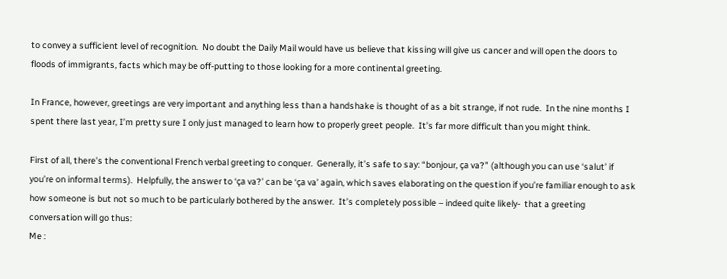to convey a sufficient level of recognition.  No doubt the Daily Mail would have us believe that kissing will give us cancer and will open the doors to floods of immigrants, facts which may be off-putting to those looking for a more continental greeting.

In France, however, greetings are very important and anything less than a handshake is thought of as a bit strange, if not rude.  In the nine months I spent there last year, I’m pretty sure I only just managed to learn how to properly greet people.  It’s far more difficult than you might think.

First of all, there’s the conventional French verbal greeting to conquer.  Generally, it’s safe to say: “bonjour, ça va?” (although you can use ‘salut’ if you’re on informal terms).  Helpfully, the answer to ‘ça va?’ can be ‘ça va’ again, which saves elaborating on the question if you’re familiar enough to ask how someone is but not so much to be particularly bothered by the answer.  It’s completely possible – indeed quite likely-  that a greeting conversation will go thus:
Me :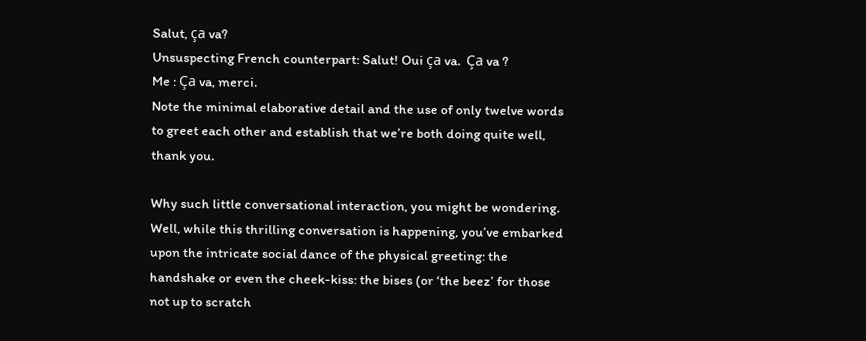Salut, ça va?
Unsuspecting French counterpart: Salut! Oui ça va.  Ça va ?
Me : Ça va, merci.
Note the minimal elaborative detail and the use of only twelve words to greet each other and establish that we’re both doing quite well, thank you.

Why such little conversational interaction, you might be wondering.  Well, while this thrilling conversation is happening, you’ve embarked upon the intricate social dance of the physical greeting: the handshake or even the cheek-kiss: the bises (or ‘the beez’ for those not up to scratch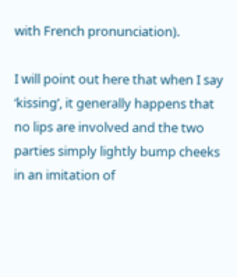with French pronunciation).

I will point out here that when I say ‘kissing’, it generally happens that no lips are involved and the two parties simply lightly bump cheeks in an imitation of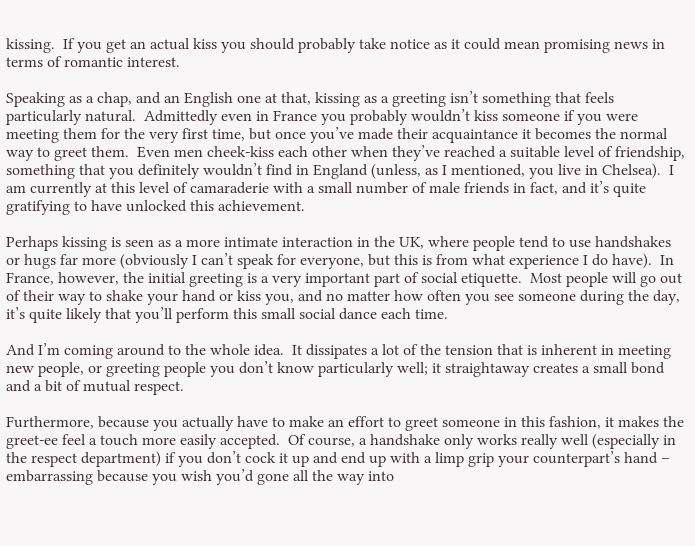kissing.  If you get an actual kiss you should probably take notice as it could mean promising news in terms of romantic interest.

Speaking as a chap, and an English one at that, kissing as a greeting isn’t something that feels particularly natural.  Admittedly even in France you probably wouldn’t kiss someone if you were meeting them for the very first time, but once you’ve made their acquaintance it becomes the normal way to greet them.  Even men cheek-kiss each other when they’ve reached a suitable level of friendship, something that you definitely wouldn’t find in England (unless, as I mentioned, you live in Chelsea).  I am currently at this level of camaraderie with a small number of male friends in fact, and it’s quite gratifying to have unlocked this achievement.

Perhaps kissing is seen as a more intimate interaction in the UK, where people tend to use handshakes or hugs far more (obviously I can’t speak for everyone, but this is from what experience I do have).  In France, however, the initial greeting is a very important part of social etiquette.  Most people will go out of their way to shake your hand or kiss you, and no matter how often you see someone during the day, it’s quite likely that you’ll perform this small social dance each time.

And I’m coming around to the whole idea.  It dissipates a lot of the tension that is inherent in meeting new people, or greeting people you don’t know particularly well; it straightaway creates a small bond and a bit of mutual respect.

Furthermore, because you actually have to make an effort to greet someone in this fashion, it makes the greet-ee feel a touch more easily accepted.  Of course, a handshake only works really well (especially in the respect department) if you don’t cock it up and end up with a limp grip your counterpart’s hand – embarrassing because you wish you’d gone all the way into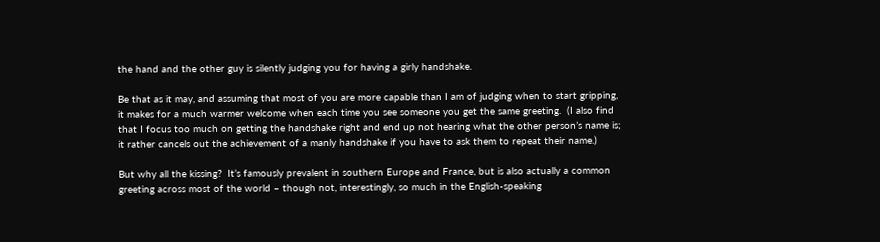the hand and the other guy is silently judging you for having a girly handshake.

Be that as it may, and assuming that most of you are more capable than I am of judging when to start gripping, it makes for a much warmer welcome when each time you see someone you get the same greeting.  (I also find that I focus too much on getting the handshake right and end up not hearing what the other person’s name is; it rather cancels out the achievement of a manly handshake if you have to ask them to repeat their name.)

But why all the kissing?  It’s famously prevalent in southern Europe and France, but is also actually a common greeting across most of the world – though not, interestingly, so much in the English-speaking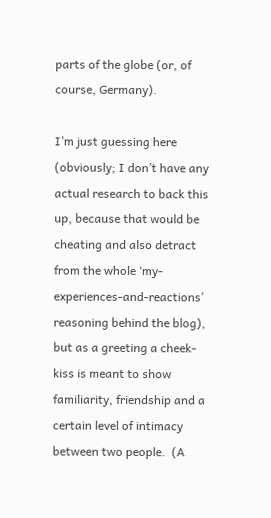parts of the globe (or, of course, Germany).

I’m just guessing here (obviously; I don’t have any actual research to back this up, because that would be cheating and also detract from the whole ‘my-experiences-and-reactions’ reasoning behind the blog), but as a greeting a cheek-kiss is meant to show familiarity, friendship and a certain level of intimacy between two people.  (A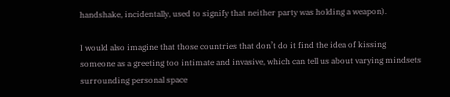handshake, incidentally, used to signify that neither party was holding a weapon).

I would also imagine that those countries that don’t do it find the idea of kissing someone as a greeting too intimate and invasive, which can tell us about varying mindsets surrounding personal space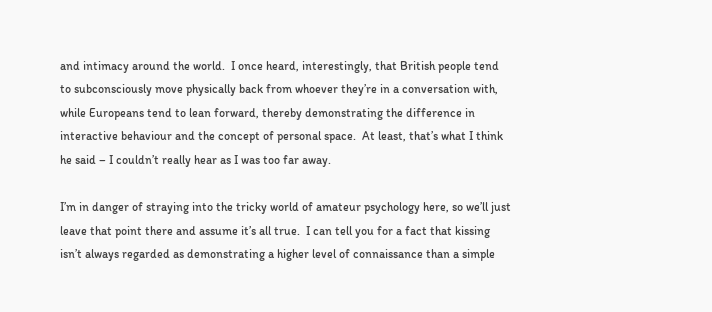and intimacy around the world.  I once heard, interestingly, that British people tend to subconsciously move physically back from whoever they’re in a conversation with, while Europeans tend to lean forward, thereby demonstrating the difference in interactive behaviour and the concept of personal space.  At least, that’s what I think he said – I couldn’t really hear as I was too far away.

I’m in danger of straying into the tricky world of amateur psychology here, so we’ll just leave that point there and assume it’s all true.  I can tell you for a fact that kissing isn’t always regarded as demonstrating a higher level of connaissance than a simple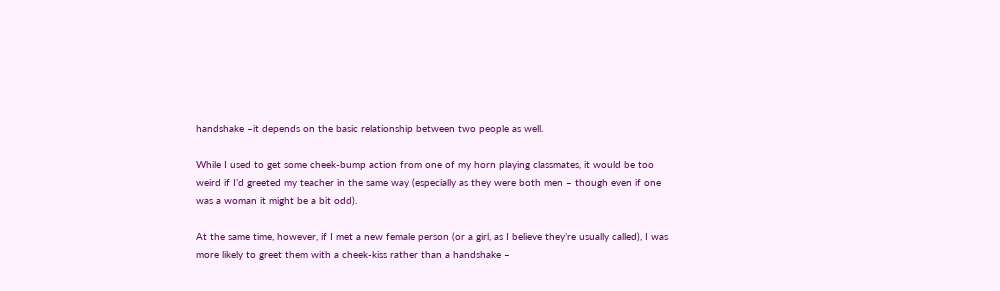handshake –it depends on the basic relationship between two people as well.

While I used to get some cheek-bump action from one of my horn playing classmates, it would be too weird if I’d greeted my teacher in the same way (especially as they were both men – though even if one was a woman it might be a bit odd).

At the same time, however, if I met a new female person (or a girl, as I believe they’re usually called), I was more likely to greet them with a cheek-kiss rather than a handshake –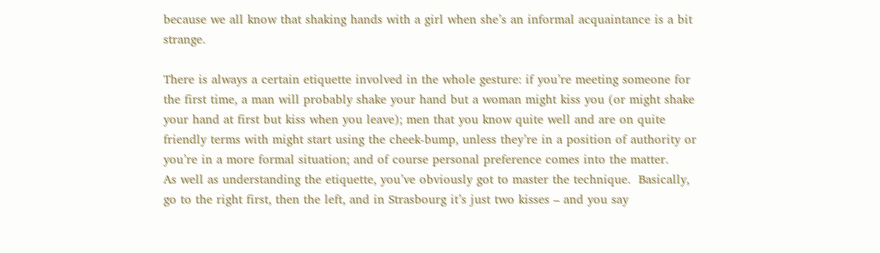because we all know that shaking hands with a girl when she’s an informal acquaintance is a bit strange.

There is always a certain etiquette involved in the whole gesture: if you’re meeting someone for the first time, a man will probably shake your hand but a woman might kiss you (or might shake your hand at first but kiss when you leave); men that you know quite well and are on quite friendly terms with might start using the cheek-bump, unless they’re in a position of authority or you’re in a more formal situation; and of course personal preference comes into the matter.
As well as understanding the etiquette, you’ve obviously got to master the technique.  Basically, go to the right first, then the left, and in Strasbourg it’s just two kisses – and you say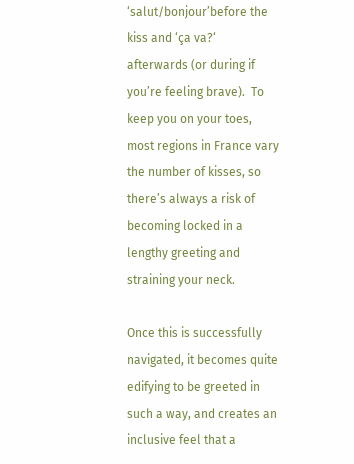‘salut/bonjour’before the kiss and ‘ça va?‘ afterwards (or during if you’re feeling brave).  To keep you on your toes, most regions in France vary the number of kisses, so there’s always a risk of becoming locked in a lengthy greeting and straining your neck.

Once this is successfully navigated, it becomes quite edifying to be greeted in such a way, and creates an inclusive feel that a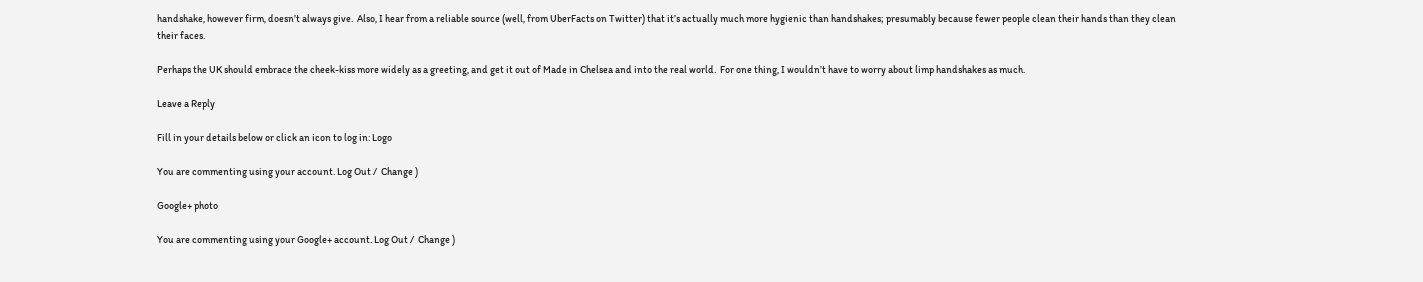handshake, however firm, doesn’t always give.  Also, I hear from a reliable source (well, from UberFacts on Twitter) that it’s actually much more hygienic than handshakes; presumably because fewer people clean their hands than they clean their faces.

Perhaps the UK should embrace the cheek-kiss more widely as a greeting, and get it out of Made in Chelsea and into the real world.  For one thing, I wouldn’t have to worry about limp handshakes as much.

Leave a Reply

Fill in your details below or click an icon to log in: Logo

You are commenting using your account. Log Out /  Change )

Google+ photo

You are commenting using your Google+ account. Log Out /  Change )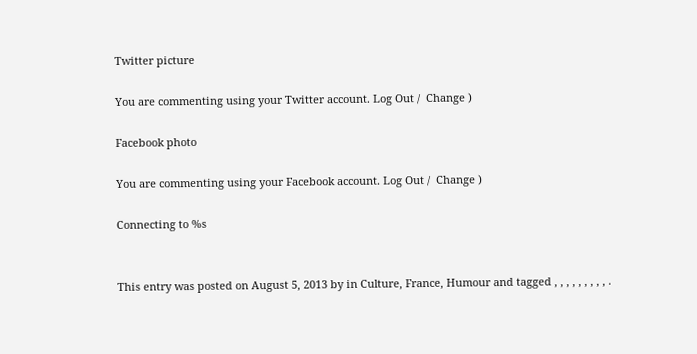Twitter picture

You are commenting using your Twitter account. Log Out /  Change )

Facebook photo

You are commenting using your Facebook account. Log Out /  Change )

Connecting to %s


This entry was posted on August 5, 2013 by in Culture, France, Humour and tagged , , , , , , , , , .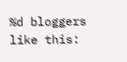%d bloggers like this: